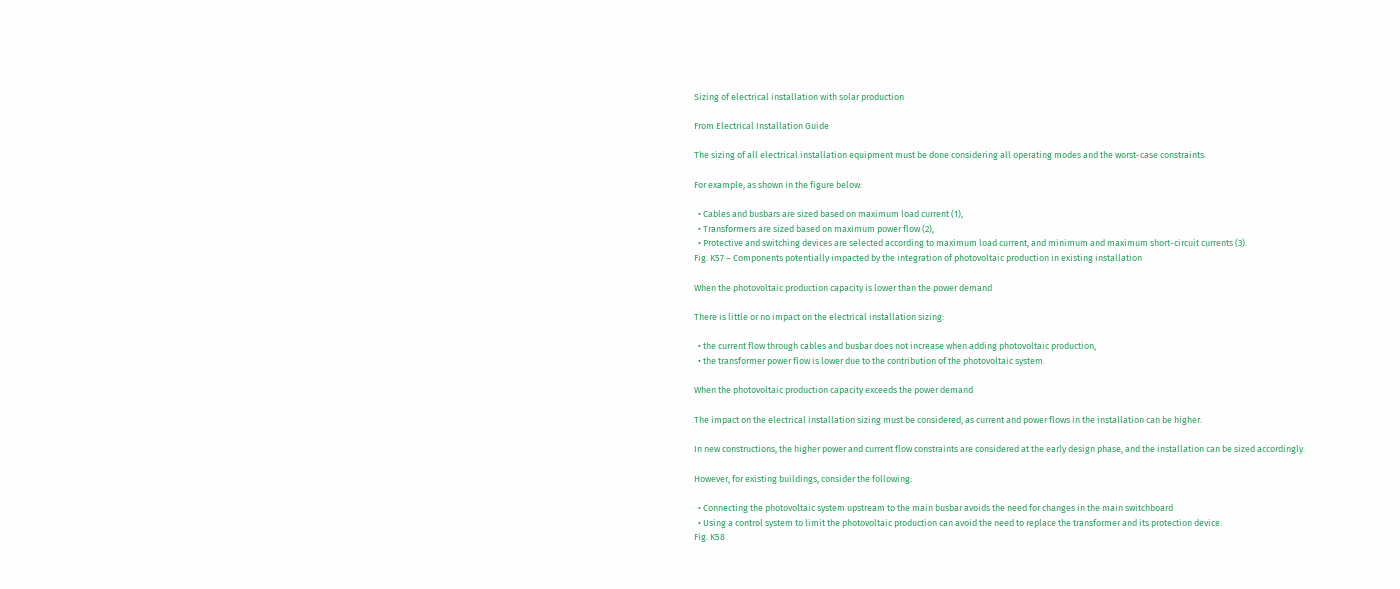Sizing of electrical installation with solar production

From Electrical Installation Guide

The sizing of all electrical installation equipment must be done considering all operating modes and the worst-case constraints.

For example, as shown in the figure below:

  • Cables and busbars are sized based on maximum load current (1),
  • Transformers are sized based on maximum power flow (2),
  • Protective and switching devices are selected according to maximum load current, and minimum and maximum short-circuit currents (3).
Fig. K57 – Components potentially impacted by the integration of photovoltaic production in existing installation

When the photovoltaic production capacity is lower than the power demand

There is little or no impact on the electrical installation sizing:

  • the current flow through cables and busbar does not increase when adding photovoltaic production,
  • the transformer power flow is lower due to the contribution of the photovoltaic system.

When the photovoltaic production capacity exceeds the power demand

The impact on the electrical installation sizing must be considered, as current and power flows in the installation can be higher.

In new constructions, the higher power and current flow constraints are considered at the early design phase, and the installation can be sized accordingly.

However, for existing buildings, consider the following:

  • Connecting the photovoltaic system upstream to the main busbar avoids the need for changes in the main switchboard
  • Using a control system to limit the photovoltaic production can avoid the need to replace the transformer and its protection device.
Fig. K58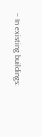– In existing buildings: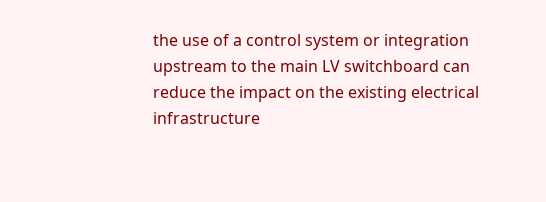the use of a control system or integration upstream to the main LV switchboard can reduce the impact on the existing electrical infrastructure